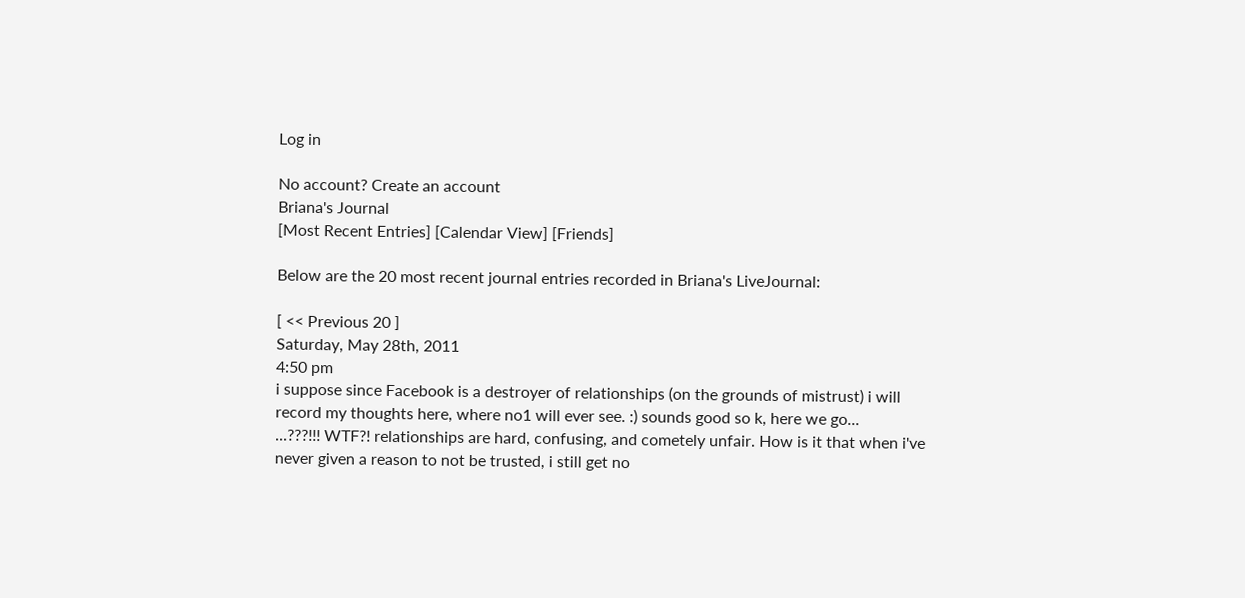Log in

No account? Create an account
Briana's Journal
[Most Recent Entries] [Calendar View] [Friends]

Below are the 20 most recent journal entries recorded in Briana's LiveJournal:

[ << Previous 20 ]
Saturday, May 28th, 2011
4:50 pm
i suppose since Facebook is a destroyer of relationships (on the grounds of mistrust) i will record my thoughts here, where no1 will ever see. :) sounds good so k, here we go...
...???!!! WTF?! relationships are hard, confusing, and cometely unfair. How is it that when i've never given a reason to not be trusted, i still get no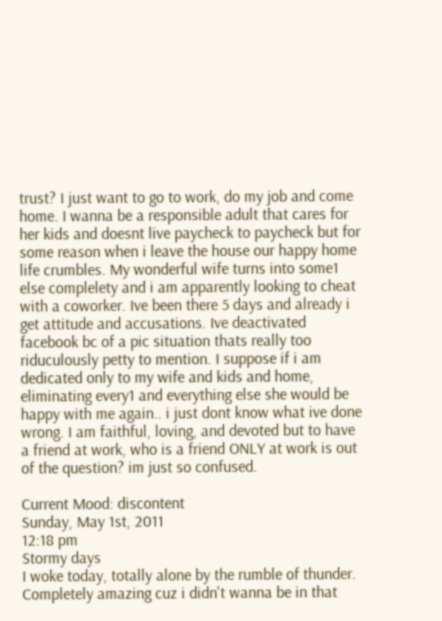trust? I just want to go to work, do my job and come home. I wanna be a responsible adult that cares for her kids and doesnt live paycheck to paycheck but for some reason when i leave the house our happy home life crumbles. My wonderful wife turns into some1 else complelety and i am apparently looking to cheat with a coworker. Ive been there 5 days and already i get attitude and accusations. Ive deactivated facebook bc of a pic situation thats really too riduculously petty to mention. I suppose if i am dedicated only to my wife and kids and home, eliminating every1 and everything else she would be happy with me again.. i just dont know what ive done wrong. I am faithful, loving, and devoted but to have a friend at work, who is a friend ONLY at work is out of the question? im just so confused.

Current Mood: discontent
Sunday, May 1st, 2011
12:18 pm
Stormy days
I woke today, totally alone by the rumble of thunder. Completely amazing cuz i didn't wanna be in that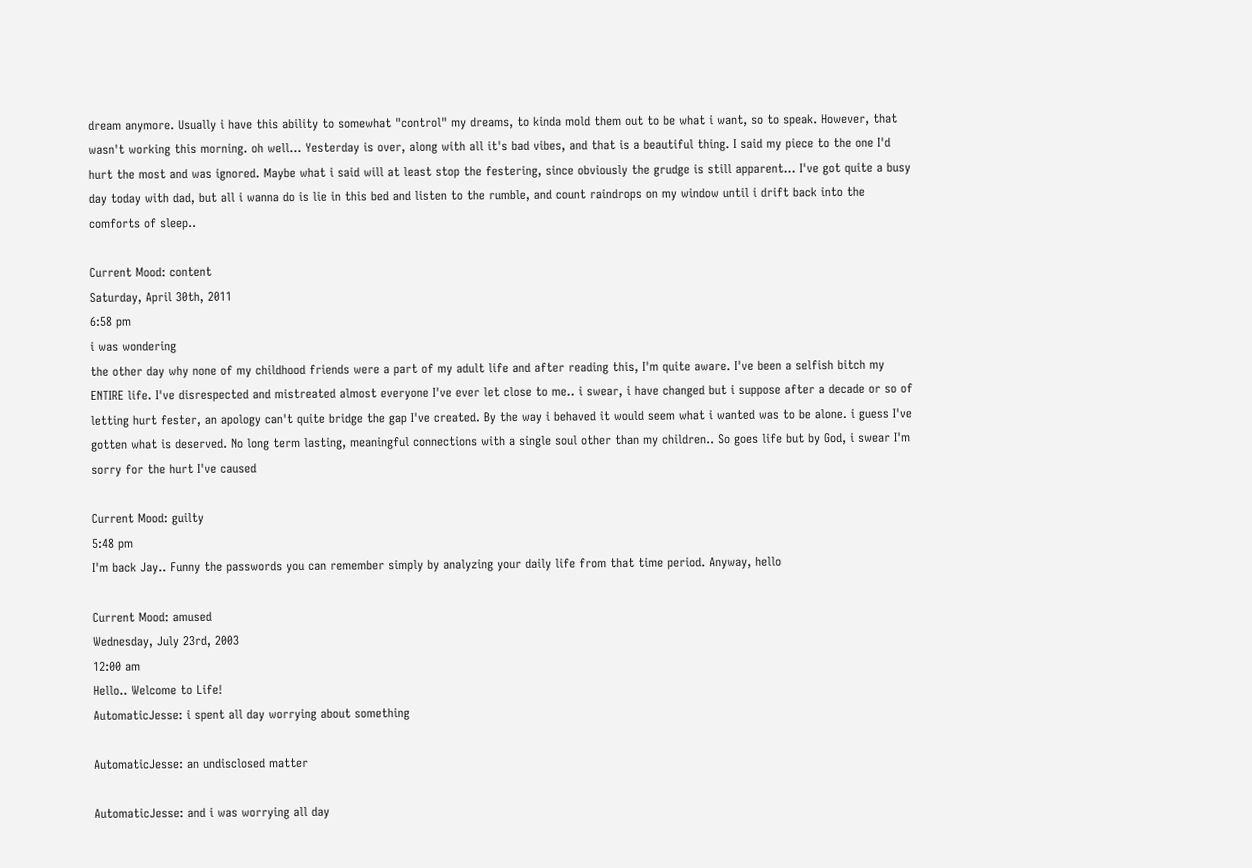dream anymore. Usually i have this ability to somewhat "control" my dreams, to kinda mold them out to be what i want, so to speak. However, that wasn't working this morning. oh well... Yesterday is over, along with all it's bad vibes, and that is a beautiful thing. I said my piece to the one I'd hurt the most and was ignored. Maybe what i said will at least stop the festering, since obviously the grudge is still apparent... I've got quite a busy day today with dad, but all i wanna do is lie in this bed and listen to the rumble, and count raindrops on my window until i drift back into the comforts of sleep..

Current Mood: content
Saturday, April 30th, 2011
6:58 pm
i was wondering
the other day why none of my childhood friends were a part of my adult life and after reading this, I'm quite aware. I've been a selfish bitch my ENTIRE life. I've disrespected and mistreated almost everyone I've ever let close to me.. i swear, i have changed but i suppose after a decade or so of letting hurt fester, an apology can't quite bridge the gap I've created. By the way i behaved it would seem what i wanted was to be alone. i guess I've gotten what is deserved. No long term lasting, meaningful connections with a single soul other than my children.. So goes life but by God, i swear I'm sorry for the hurt I've caused

Current Mood: guilty
5:48 pm
I'm back Jay.. Funny the passwords you can remember simply by analyzing your daily life from that time period. Anyway, hello

Current Mood: amused
Wednesday, July 23rd, 2003
12:00 am
Hello.. Welcome to Life!
AutomaticJesse: i spent all day worrying about something

AutomaticJesse: an undisclosed matter

AutomaticJesse: and i was worrying all day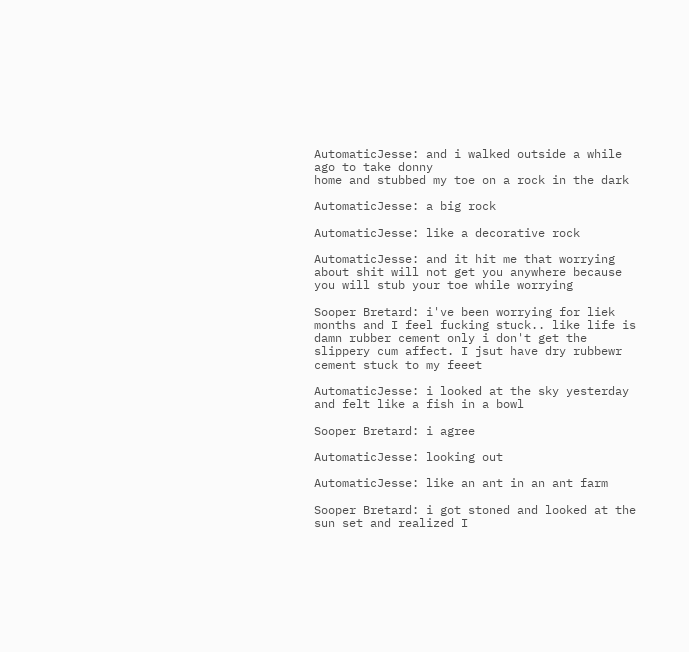AutomaticJesse: and i walked outside a while ago to take donny
home and stubbed my toe on a rock in the dark

AutomaticJesse: a big rock

AutomaticJesse: like a decorative rock

AutomaticJesse: and it hit me that worrying about shit will not get you anywhere because you will stub your toe while worrying

Sooper Bretard: i've been worrying for liek months and I feel fucking stuck.. like life is damn rubber cement only i don't get the slippery cum affect. I jsut have dry rubbewr cement stuck to my feeet

AutomaticJesse: i looked at the sky yesterday and felt like a fish in a bowl

Sooper Bretard: i agree

AutomaticJesse: looking out

AutomaticJesse: like an ant in an ant farm

Sooper Bretard: i got stoned and looked at the sun set and realized I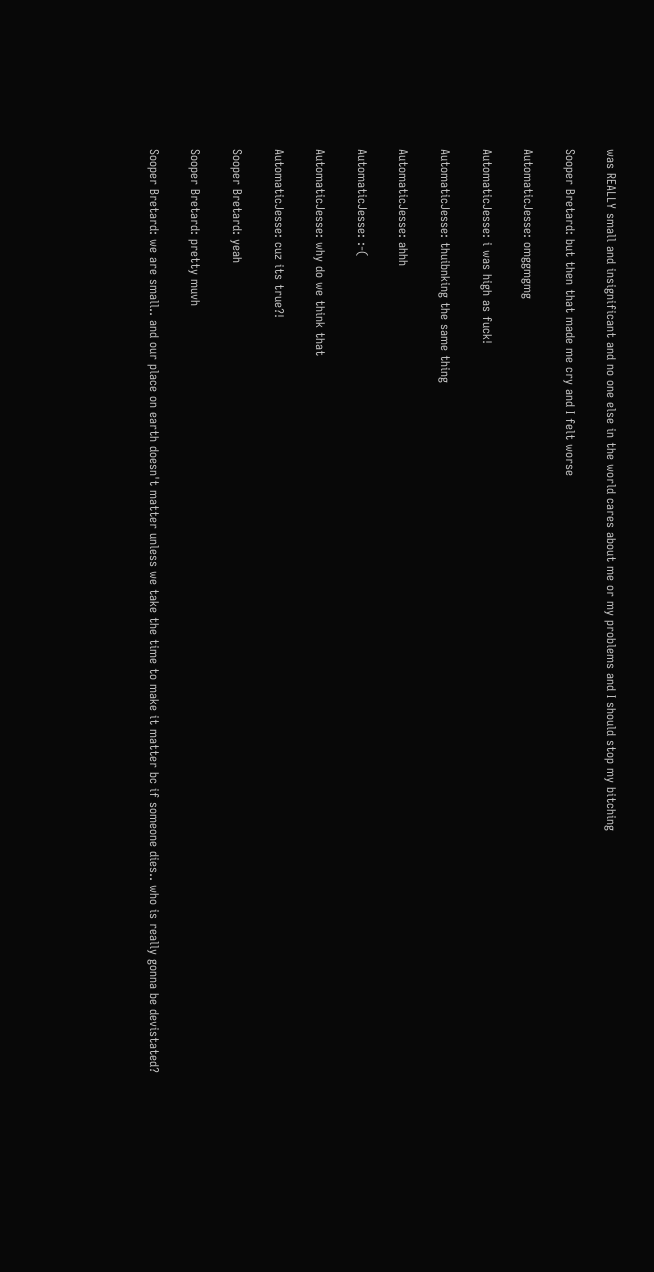was REALLY small and insignificant and no one else in the world cares about me or my problems and I should stop my bitching

Sooper Bretard: but then that made me cry and I felt worse

AutomaticJesse: omggmgmg

AutomaticJesse: i was high as fuck!

AutomaticJesse: thuibnking the same thing

AutomaticJesse: ahhh

AutomaticJesse: :-(

AutomaticJesse: why do we think that

AutomaticJesse: cuz its true?!

Sooper Bretard: yeah

Sooper Bretard: pretty muvh

Sooper Bretard: we are small.. and our place on earth doesn't matter unless we take the time to make it matter bc if someone dies.. who is really gonna be devistated?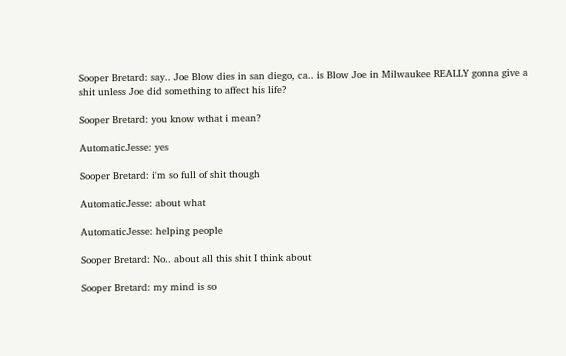Sooper Bretard: say.. Joe Blow dies in san diego, ca.. is Blow Joe in Milwaukee REALLY gonna give a shit unless Joe did something to affect his life?

Sooper Bretard: you know wthat i mean?

AutomaticJesse: yes

Sooper Bretard: i'm so full of shit though

AutomaticJesse: about what

AutomaticJesse: helping people

Sooper Bretard: No.. about all this shit I think about

Sooper Bretard: my mind is so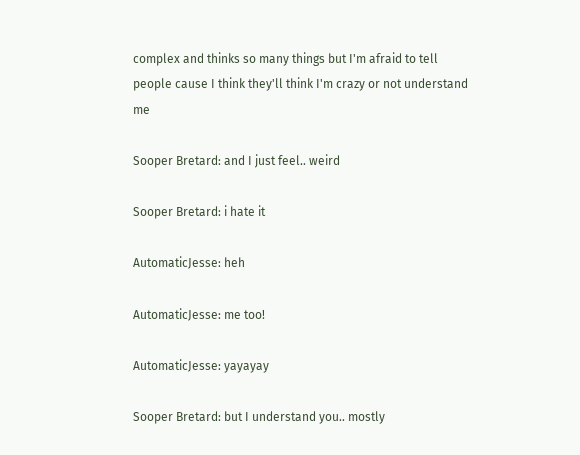complex and thinks so many things but I'm afraid to tell people cause I think they'll think I'm crazy or not understand me

Sooper Bretard: and I just feel.. weird

Sooper Bretard: i hate it

AutomaticJesse: heh

AutomaticJesse: me too!

AutomaticJesse: yayayay

Sooper Bretard: but I understand you.. mostly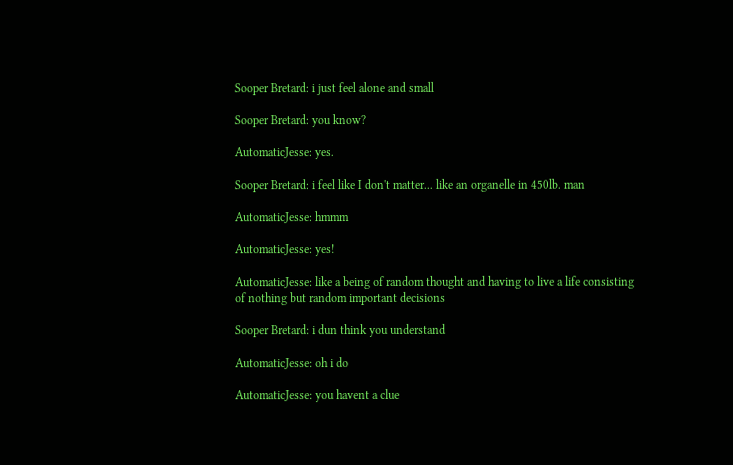Sooper Bretard: i just feel alone and small

Sooper Bretard: you know?

AutomaticJesse: yes.

Sooper Bretard: i feel like I don't matter... like an organelle in 450lb. man

AutomaticJesse: hmmm

AutomaticJesse: yes!

AutomaticJesse: like a being of random thought and having to live a life consisting of nothing but random important decisions

Sooper Bretard: i dun think you understand

AutomaticJesse: oh i do

AutomaticJesse: you havent a clue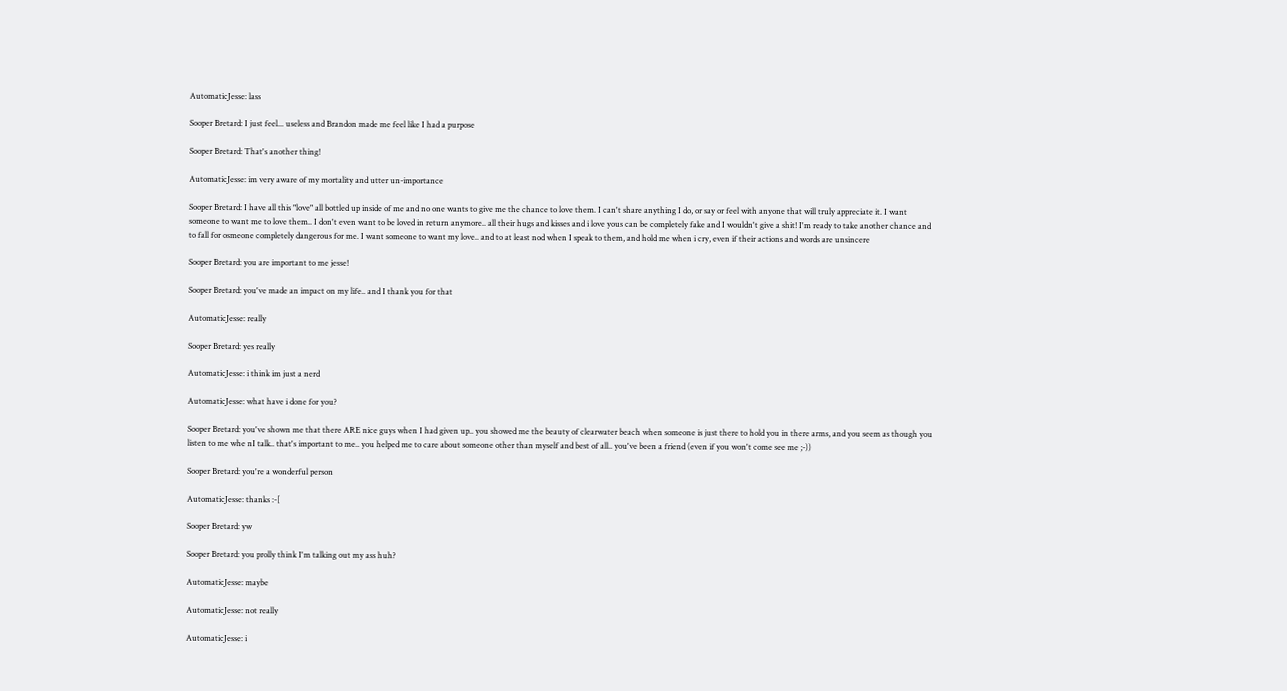AutomaticJesse: lass

Sooper Bretard: I just feel... useless and Brandon made me feel like I had a purpose

Sooper Bretard: That's another thing!

AutomaticJesse: im very aware of my mortality and utter un-importance

Sooper Bretard: I have all this "love" all bottled up inside of me and no one wants to give me the chance to love them. I can't share anything I do, or say or feel with anyone that will truly appreciate it. I want someone to want me to love them.. I don't even want to be loved in return anymore.. all their hugs and kisses and i love yous can be completely fake and I wouldn't give a shit! I'm ready to take another chance and to fall for osmeone completely dangerous for me. I want someone to want my love.. and to at least nod when I speak to them, and hold me when i cry, even if their actions and words are unsincere

Sooper Bretard: you are important to me jesse!

Sooper Bretard: you've made an impact on my life.. and I thank you for that

AutomaticJesse: really

Sooper Bretard: yes really

AutomaticJesse: i think im just a nerd

AutomaticJesse: what have i done for you?

Sooper Bretard: you've shown me that there ARE nice guys when I had given up.. you showed me the beauty of clearwater beach when someone is just there to hold you in there arms, and you seem as though you listen to me whe nI talk.. that's important to me.. you helped me to care about someone other than myself and best of all.. you've been a friend (even if you won't come see me ;-))

Sooper Bretard: you're a wonderful person

AutomaticJesse: thanks :-[

Sooper Bretard: yw

Sooper Bretard: you prolly think I'm talking out my ass huh?

AutomaticJesse: maybe

AutomaticJesse: not really

AutomaticJesse: i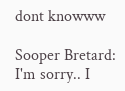dont knowww

Sooper Bretard: I'm sorry.. I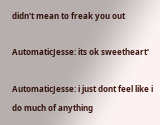didn't mean to freak you out

AutomaticJesse: its ok sweetheart'

AutomaticJesse: i just dont feel like i do much of anything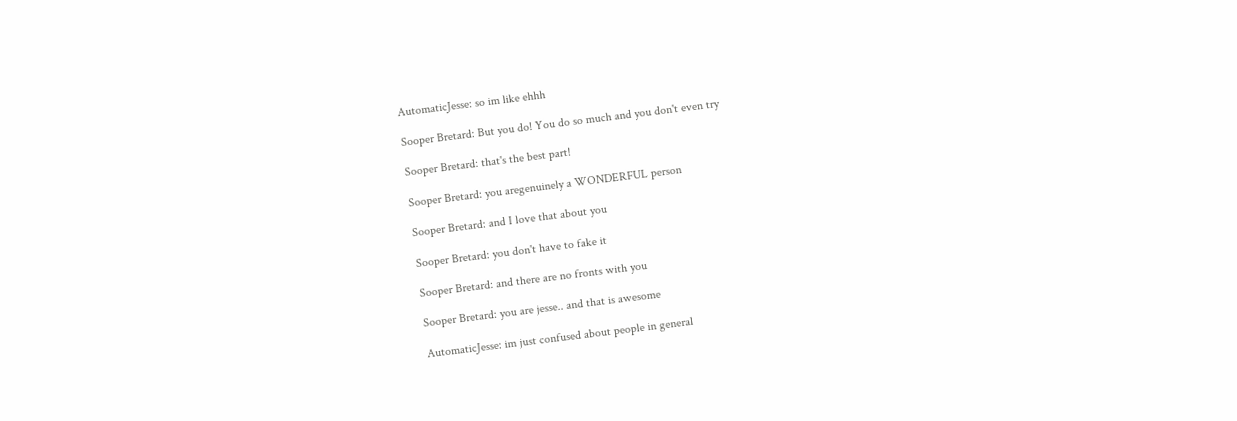AutomaticJesse: so im like ehhh

Sooper Bretard: But you do! You do so much and you don't even try

Sooper Bretard: that's the best part!

Sooper Bretard: you aregenuinely a WONDERFUL person

Sooper Bretard: and I love that about you

Sooper Bretard: you don't have to fake it

Sooper Bretard: and there are no fronts with you

Sooper Bretard: you are jesse.. and that is awesome

AutomaticJesse: im just confused about people in general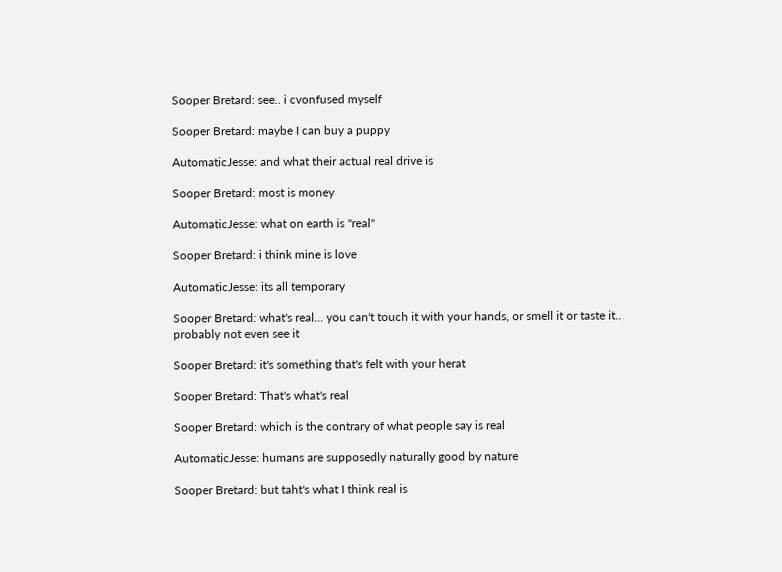Sooper Bretard: see.. i cvonfused myself

Sooper Bretard: maybe I can buy a puppy

AutomaticJesse: and what their actual real drive is

Sooper Bretard: most is money

AutomaticJesse: what on earth is "real"

Sooper Bretard: i think mine is love

AutomaticJesse: its all temporary

Sooper Bretard: what's real... you can't touch it with your hands, or smell it or taste it.. probably not even see it

Sooper Bretard: it's something that's felt with your herat

Sooper Bretard: That's what's real

Sooper Bretard: which is the contrary of what people say is real

AutomaticJesse: humans are supposedly naturally good by nature

Sooper Bretard: but taht's what I think real is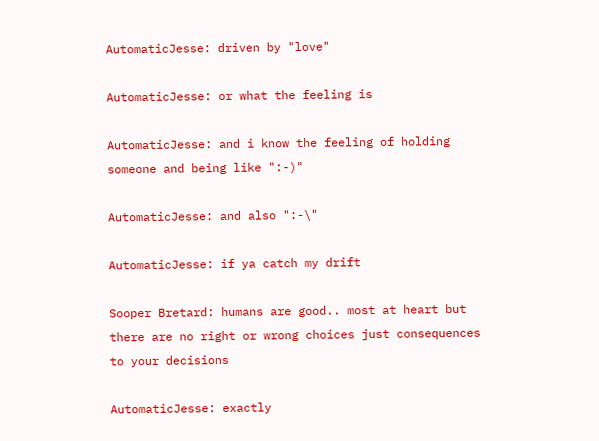AutomaticJesse: driven by "love"

AutomaticJesse: or what the feeling is

AutomaticJesse: and i know the feeling of holding someone and being like ":-)"

AutomaticJesse: and also ":-\"

AutomaticJesse: if ya catch my drift

Sooper Bretard: humans are good.. most at heart but there are no right or wrong choices just consequences to your decisions

AutomaticJesse: exactly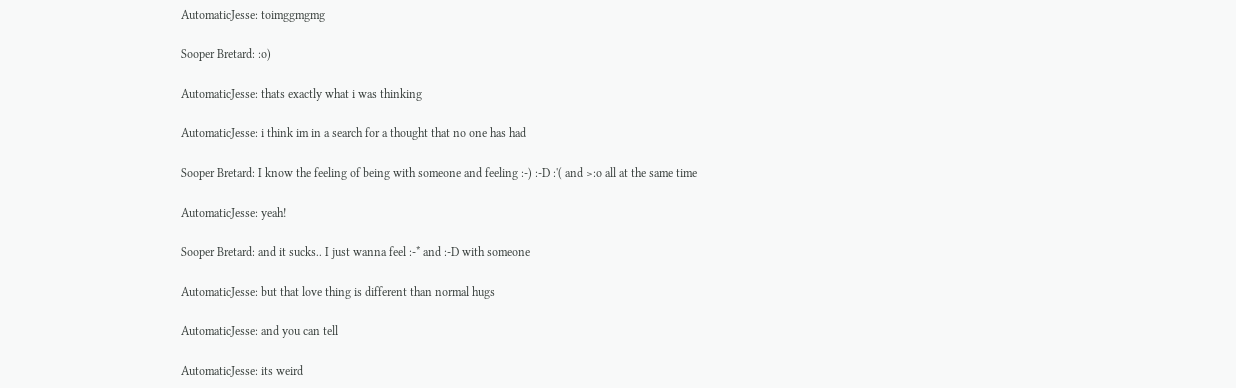AutomaticJesse: toimggmgmg

Sooper Bretard: :o)

AutomaticJesse: thats exactly what i was thinking

AutomaticJesse: i think im in a search for a thought that no one has had

Sooper Bretard: I know the feeling of being with someone and feeling :-) :-D :'( and >:o all at the same time

AutomaticJesse: yeah!

Sooper Bretard: and it sucks.. I just wanna feel :-* and :-D with someone

AutomaticJesse: but that love thing is different than normal hugs

AutomaticJesse: and you can tell

AutomaticJesse: its weird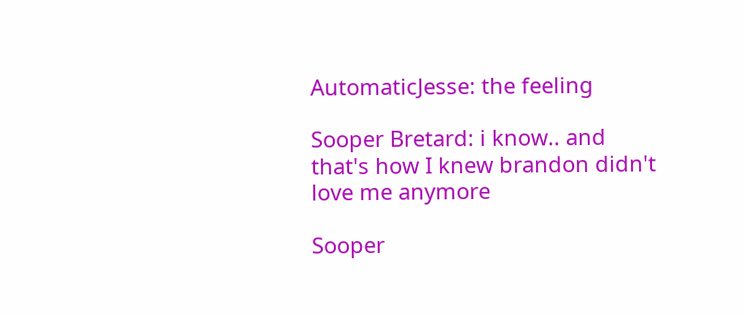AutomaticJesse: the feeling

Sooper Bretard: i know.. and that's how I knew brandon didn't love me anymore

Sooper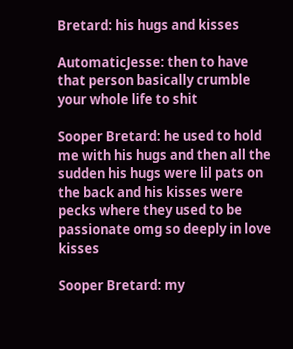Bretard: his hugs and kisses

AutomaticJesse: then to have that person basically crumble your whole life to shit

Sooper Bretard: he used to hold me with his hugs and then all the sudden his hugs were lil pats on the back and his kisses were pecks where they used to be passionate omg so deeply in love kisses

Sooper Bretard: my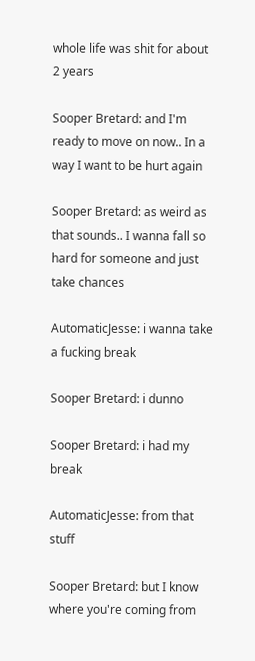whole life was shit for about 2 years

Sooper Bretard: and I'm ready to move on now.. In a way I want to be hurt again

Sooper Bretard: as weird as that sounds.. I wanna fall so hard for someone and just take chances

AutomaticJesse: i wanna take a fucking break

Sooper Bretard: i dunno

Sooper Bretard: i had my break

AutomaticJesse: from that stuff

Sooper Bretard: but I know where you're coming from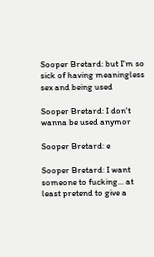Sooper Bretard: but I'm so sick of having meaningless sex and being used

Sooper Bretard: I don't wanna be used anymor

Sooper Bretard: e

Sooper Bretard: I want someone to fucking... at least pretend to give a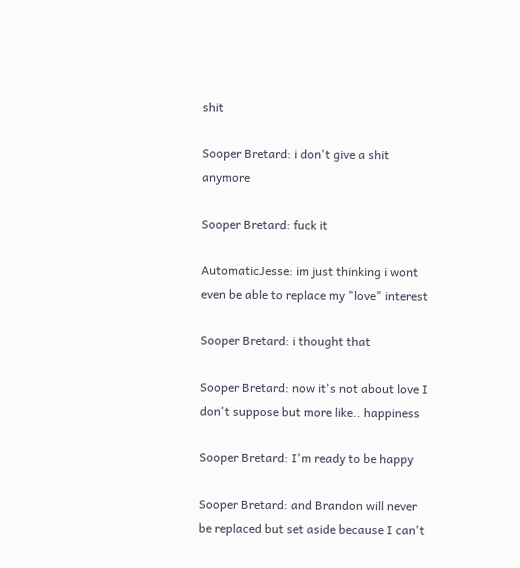shit

Sooper Bretard: i don't give a shit anymore

Sooper Bretard: fuck it

AutomaticJesse: im just thinking i wont even be able to replace my "love" interest

Sooper Bretard: i thought that

Sooper Bretard: now it's not about love I don't suppose but more like.. happiness

Sooper Bretard: I'm ready to be happy

Sooper Bretard: and Brandon will never be replaced but set aside because I can't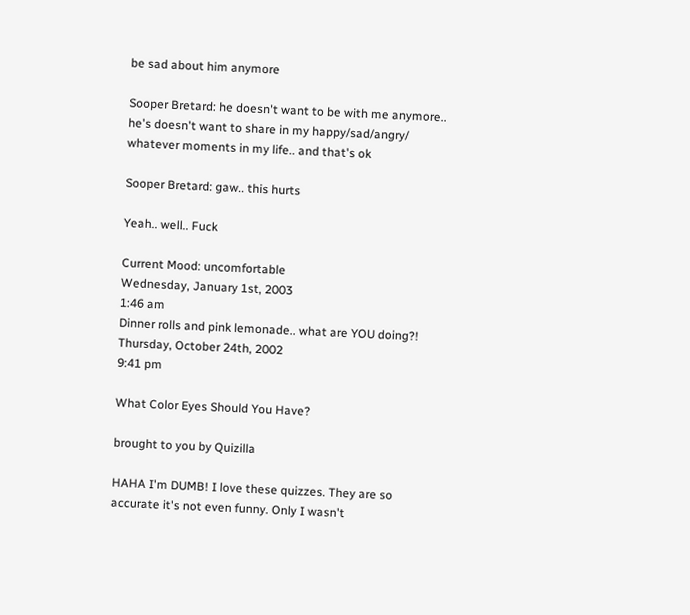be sad about him anymore

Sooper Bretard: he doesn't want to be with me anymore.. he's doesn't want to share in my happy/sad/angry/ whatever moments in my life.. and that's ok

Sooper Bretard: gaw.. this hurts

Yeah.. well.. Fuck

Current Mood: uncomfortable
Wednesday, January 1st, 2003
1:46 am
Dinner rolls and pink lemonade.. what are YOU doing?!
Thursday, October 24th, 2002
9:41 pm

What Color Eyes Should You Have?

brought to you by Quizilla

HAHA I'm DUMB! I love these quizzes. They are so accurate it's not even funny. Only I wasn't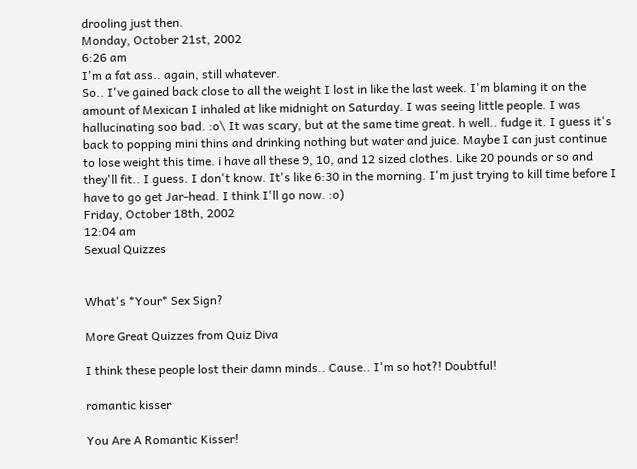drooling just then.
Monday, October 21st, 2002
6:26 am
I'm a fat ass.. again, still whatever.
So.. I've gained back close to all the weight I lost in like the last week. I'm blaming it on the amount of Mexican I inhaled at like midnight on Saturday. I was seeing little people. I was hallucinating soo bad. :o\ It was scary, but at the same time great. h well.. fudge it. I guess it's back to popping mini thins and drinking nothing but water and juice. Maybe I can just continue to lose weight this time. i have all these 9, 10, and 12 sized clothes. Like 20 pounds or so and they'll fit.. I guess. I don't know. It's like 6:30 in the morning. I'm just trying to kill time before I have to go get Jar-head. I think I'll go now. :o)
Friday, October 18th, 2002
12:04 am
Sexual Quizzes


What's *Your* Sex Sign?

More Great Quizzes from Quiz Diva

I think these people lost their damn minds.. Cause.. I'm so hot?! Doubtful!

romantic kisser

You Are A Romantic Kisser!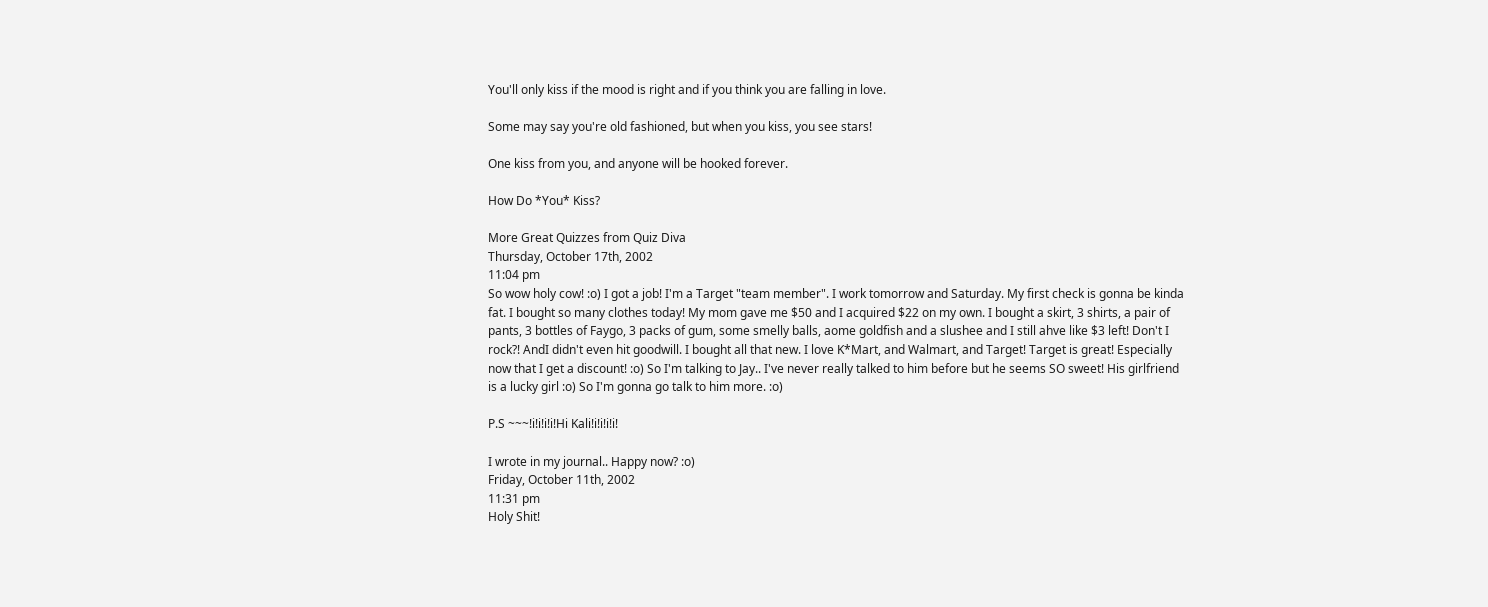You'll only kiss if the mood is right and if you think you are falling in love.

Some may say you're old fashioned, but when you kiss, you see stars!

One kiss from you, and anyone will be hooked forever.

How Do *You* Kiss?

More Great Quizzes from Quiz Diva
Thursday, October 17th, 2002
11:04 pm
So wow holy cow! :o) I got a job! I'm a Target "team member". I work tomorrow and Saturday. My first check is gonna be kinda fat. I bought so many clothes today! My mom gave me $50 and I acquired $22 on my own. I bought a skirt, 3 shirts, a pair of pants, 3 bottles of Faygo, 3 packs of gum, some smelly balls, aome goldfish and a slushee and I still ahve like $3 left! Don't I rock?! AndI didn't even hit goodwill. I bought all that new. I love K*Mart, and Walmart, and Target! Target is great! Especially now that I get a discount! :o) So I'm talking to Jay.. I've never really talked to him before but he seems SO sweet! His girlfriend is a lucky girl :o) So I'm gonna go talk to him more. :o)

P.S ~~~!i!i!i!i!Hi Kali!i!i!i!i!

I wrote in my journal.. Happy now? :o)
Friday, October 11th, 2002
11:31 pm
Holy Shit!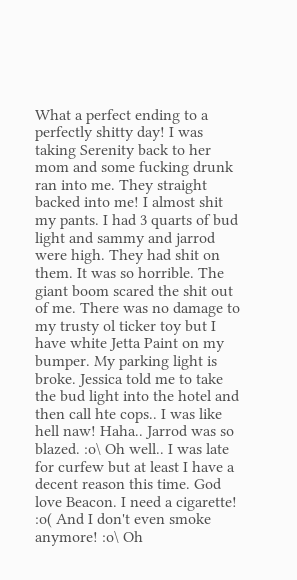What a perfect ending to a perfectly shitty day! I was taking Serenity back to her mom and some fucking drunk ran into me. They straight backed into me! I almost shit my pants. I had 3 quarts of bud light and sammy and jarrod were high. They had shit on them. It was so horrible. The giant boom scared the shit out of me. There was no damage to my trusty ol ticker toy but I have white Jetta Paint on my bumper. My parking light is broke. Jessica told me to take the bud light into the hotel and then call hte cops.. I was like hell naw! Haha.. Jarrod was so blazed. :o\ Oh well.. I was late for curfew but at least I have a decent reason this time. God love Beacon. I need a cigarette! :o( And I don't even smoke anymore! :o\ Oh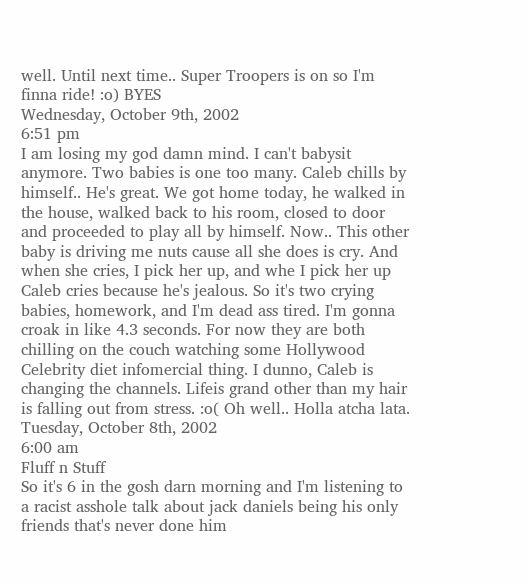well. Until next time.. Super Troopers is on so I'm finna ride! :o) BYES
Wednesday, October 9th, 2002
6:51 pm
I am losing my god damn mind. I can't babysit anymore. Two babies is one too many. Caleb chills by himself.. He's great. We got home today, he walked in the house, walked back to his room, closed to door and proceeded to play all by himself. Now.. This other baby is driving me nuts cause all she does is cry. And when she cries, I pick her up, and whe I pick her up Caleb cries because he's jealous. So it's two crying babies, homework, and I'm dead ass tired. I'm gonna croak in like 4.3 seconds. For now they are both chilling on the couch watching some Hollywood Celebrity diet infomercial thing. I dunno, Caleb is changing the channels. Lifeis grand other than my hair is falling out from stress. :o( Oh well.. Holla atcha lata.
Tuesday, October 8th, 2002
6:00 am
Fluff n Stuff
So it's 6 in the gosh darn morning and I'm listening to a racist asshole talk about jack daniels being his only friends that's never done him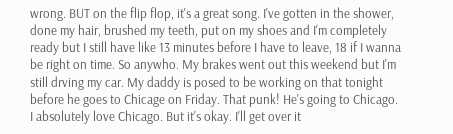wrong. BUT on the flip flop, it's a great song. I've gotten in the shower, done my hair, brushed my teeth, put on my shoes and I'm completely ready but I still have like 13 minutes before I have to leave, 18 if I wanna be right on time. So anywho. My brakes went out this weekend but I'm still drving my car. My daddy is posed to be working on that tonight before he goes to Chicage on Friday. That punk! He's going to Chicago. I absolutely love Chicago. But it's okay. I'll get over it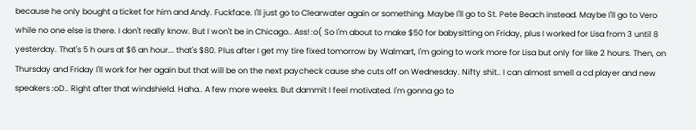because he only bought a ticket for him and Andy. Fuckface. I'll just go to Clearwater again or something. Maybe I'll go to St. Pete Beach instead. Maybe I'll go to Vero while no one else is there. I don't really know. But I won't be in Chicago.. Ass! :o( So I'm about to make $50 for babysitting on Friday, plus I worked for Lisa from 3 until 8 yesterday. That's 5 h ours at $6 an hour... that's $80. Plus after I get my tire fixed tomorrow by Walmart, I'm going to work more for Lisa but only for like 2 hours. Then, on Thursday and Friday I'll work for her again but that will be on the next paycheck cause she cuts off on Wednesday. Nifty shit.. I can almost smell a cd player and new speakers :oD.. Right after that windshield. Haha.. A few more weeks. But dammit I feel motivated. I'm gonna go to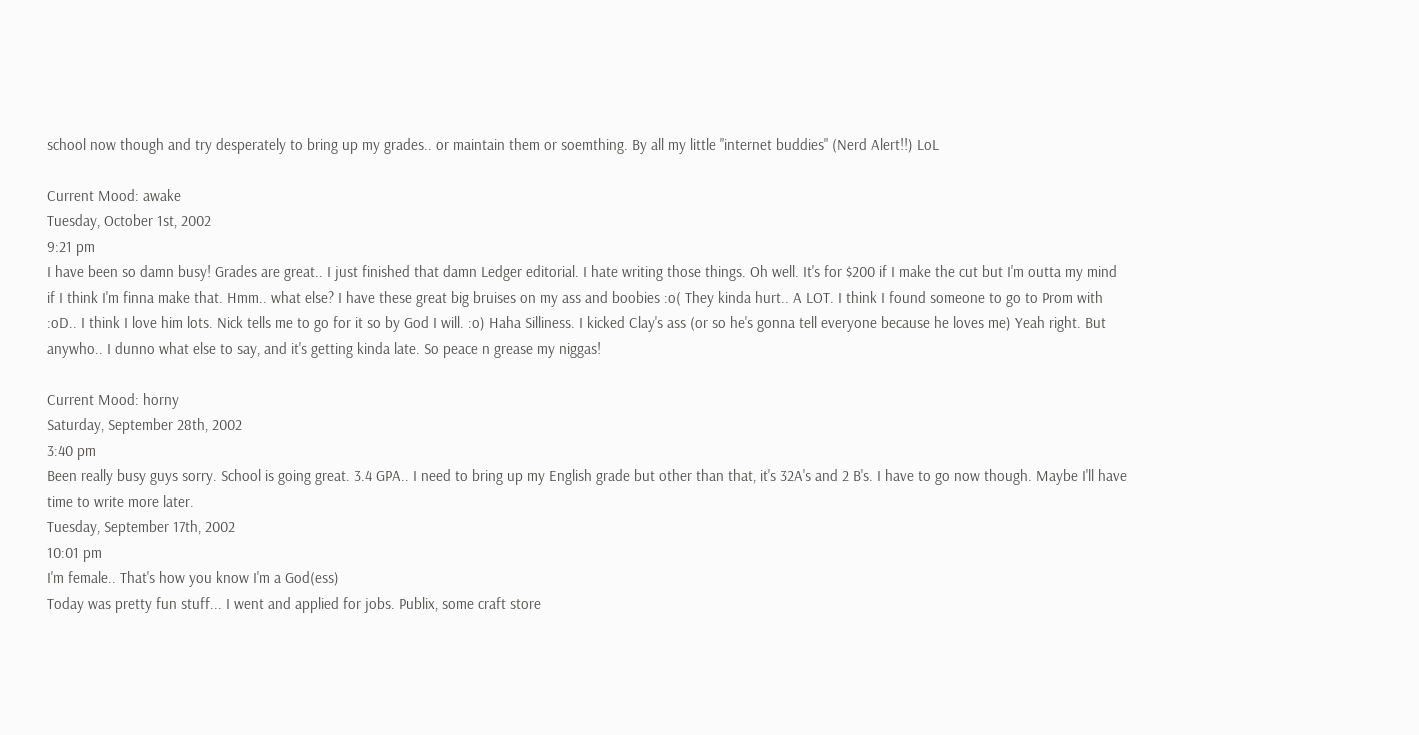school now though and try desperately to bring up my grades.. or maintain them or soemthing. By all my little "internet buddies" (Nerd Alert!!) LoL

Current Mood: awake
Tuesday, October 1st, 2002
9:21 pm
I have been so damn busy! Grades are great.. I just finished that damn Ledger editorial. I hate writing those things. Oh well. It's for $200 if I make the cut but I'm outta my mind if I think I'm finna make that. Hmm.. what else? I have these great big bruises on my ass and boobies :o( They kinda hurt.. A LOT. I think I found someone to go to Prom with :oD.. I think I love him lots. Nick tells me to go for it so by God I will. :o) Haha Silliness. I kicked Clay's ass (or so he's gonna tell everyone because he loves me) Yeah right. But anywho.. I dunno what else to say, and it's getting kinda late. So peace n grease my niggas!

Current Mood: horny
Saturday, September 28th, 2002
3:40 pm
Been really busy guys sorry. School is going great. 3.4 GPA.. I need to bring up my English grade but other than that, it's 32A's and 2 B's. I have to go now though. Maybe I'll have time to write more later.
Tuesday, September 17th, 2002
10:01 pm
I'm female.. That's how you know I'm a God(ess)
Today was pretty fun stuff... I went and applied for jobs. Publix, some craft store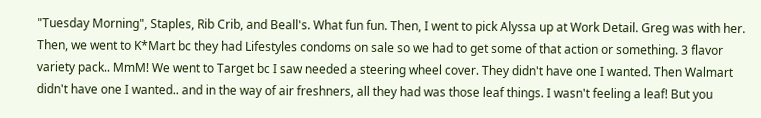"Tuesday Morning", Staples, Rib Crib, and Beall's. What fun fun. Then, I went to pick Alyssa up at Work Detail. Greg was with her. Then, we went to K*Mart bc they had Lifestyles condoms on sale so we had to get some of that action or something. 3 flavor variety pack.. MmM! We went to Target bc I saw needed a steering wheel cover. They didn't have one I wanted. Then Walmart didn't have one I wanted.. and in the way of air freshners, all they had was those leaf things. I wasn't feeling a leaf! But you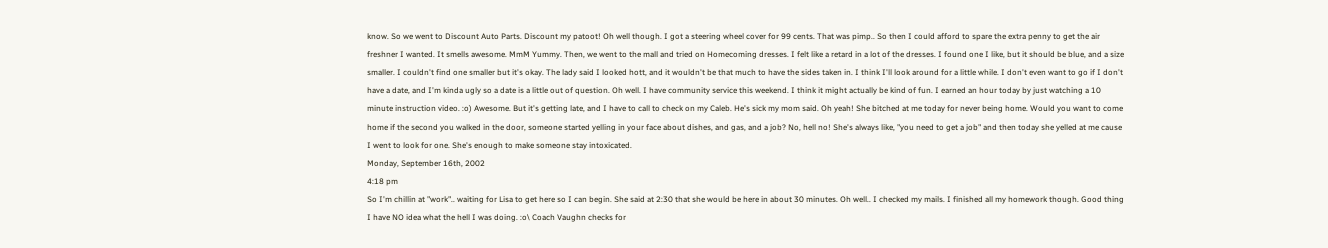know. So we went to Discount Auto Parts. Discount my patoot! Oh well though. I got a steering wheel cover for 99 cents. That was pimp.. So then I could afford to spare the extra penny to get the air freshner I wanted. It smells awesome. MmM Yummy. Then, we went to the mall and tried on Homecoming dresses. I felt like a retard in a lot of the dresses. I found one I like, but it should be blue, and a size smaller. I couldn't find one smaller but it's okay. The lady said I looked hott, and it wouldn't be that much to have the sides taken in. I think I'll look around for a little while. I don't even want to go if I don't have a date, and I'm kinda ugly so a date is a little out of question. Oh well. I have community service this weekend. I think it might actually be kind of fun. I earned an hour today by just watching a 10 minute instruction video. :o) Awesome. But it's getting late, and I have to call to check on my Caleb. He's sick my mom said. Oh yeah! She bitched at me today for never being home. Would you want to come home if the second you walked in the door, someone started yelling in your face about dishes, and gas, and a job? No, hell no! She's always like, "you need to get a job" and then today she yelled at me cause I went to look for one. She's enough to make someone stay intoxicated.
Monday, September 16th, 2002
4:18 pm
So I'm chillin at "work".. waiting for Lisa to get here so I can begin. She said at 2:30 that she would be here in about 30 minutes. Oh well.. I checked my mails. I finished all my homework though. Good thing I have NO idea what the hell I was doing. :o\ Coach Vaughn checks for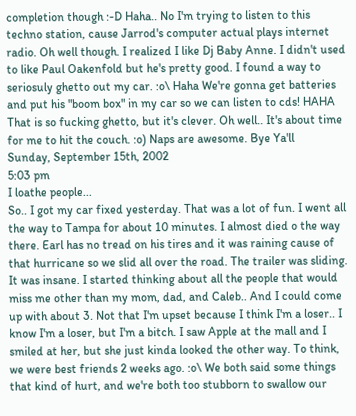completion though :-D Haha.. No I'm trying to listen to this techno station, cause Jarrod's computer actual plays internet radio. Oh well though. I realized I like Dj Baby Anne. I didn't used to like Paul Oakenfold but he's pretty good. I found a way to seriosuly ghetto out my car. :o\ Haha We're gonna get batteries and put his "boom box" in my car so we can listen to cds! HAHA That is so fucking ghetto, but it's clever. Oh well.. It's about time for me to hit the couch. :o) Naps are awesome. Bye Ya'll
Sunday, September 15th, 2002
5:03 pm
I loathe people...
So.. I got my car fixed yesterday. That was a lot of fun. I went all the way to Tampa for about 10 minutes. I almost died o the way there. Earl has no tread on his tires and it was raining cause of that hurricane so we slid all over the road. The trailer was sliding. It was insane. I started thinking about all the people that would miss me other than my mom, dad, and Caleb.. And I could come up with about 3. Not that I'm upset because I think I'm a loser.. I know I'm a loser, but I'm a bitch. I saw Apple at the mall and I smiled at her, but she just kinda looked the other way. To think, we were best friends 2 weeks ago. :o\ We both said some things that kind of hurt, and we're both too stubborn to swallow our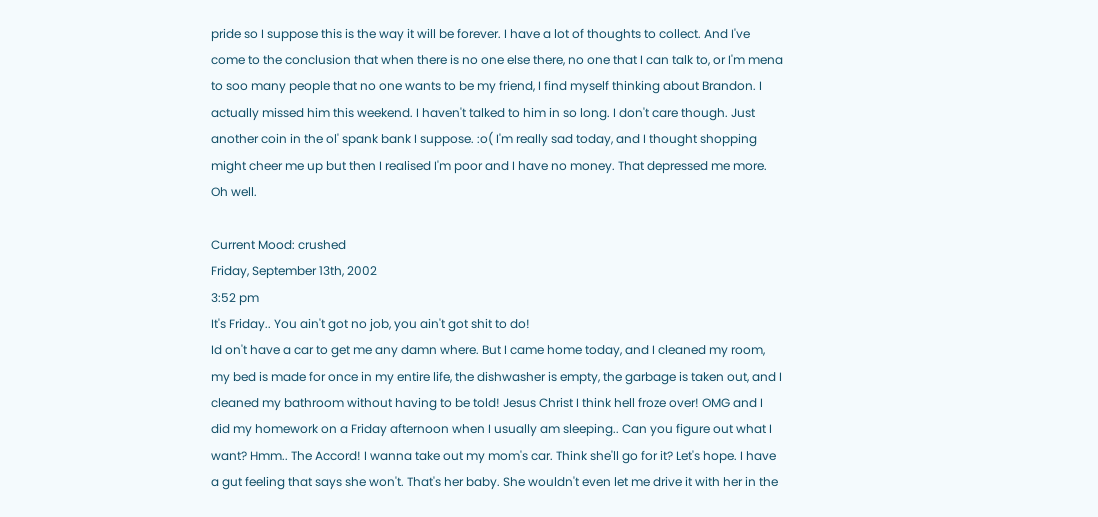pride so I suppose this is the way it will be forever. I have a lot of thoughts to collect. And I've come to the conclusion that when there is no one else there, no one that I can talk to, or I'm mena to soo many people that no one wants to be my friend, I find myself thinking about Brandon. I actually missed him this weekend. I haven't talked to him in so long. I don't care though. Just another coin in the ol' spank bank I suppose. :o( I'm really sad today, and I thought shopping might cheer me up but then I realised I'm poor and I have no money. That depressed me more. Oh well.

Current Mood: crushed
Friday, September 13th, 2002
3:52 pm
It's Friday.. You ain't got no job, you ain't got shit to do!
Id on't have a car to get me any damn where. But I came home today, and I cleaned my room, my bed is made for once in my entire life, the dishwasher is empty, the garbage is taken out, and I cleaned my bathroom without having to be told! Jesus Christ I think hell froze over! OMG and I did my homework on a Friday afternoon when I usually am sleeping.. Can you figure out what I want? Hmm.. The Accord! I wanna take out my mom's car. Think she'll go for it? Let's hope. I have a gut feeling that says she won't. That's her baby. She wouldn't even let me drive it with her in the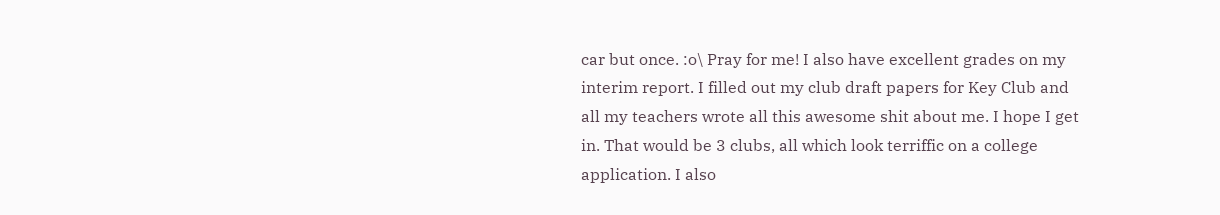car but once. :o\ Pray for me! I also have excellent grades on my interim report. I filled out my club draft papers for Key Club and all my teachers wrote all this awesome shit about me. I hope I get in. That would be 3 clubs, all which look terriffic on a college application. I also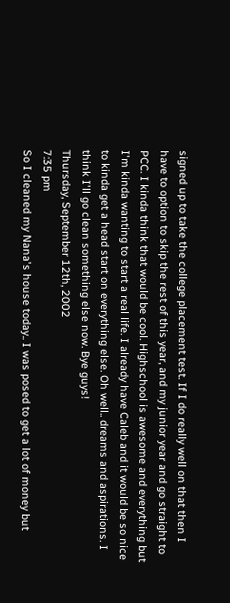signed up to take the college placement test. If I do really well on that then I have to option to skip the rest of this year, and my junior year and go straight to PCC. I kinda think that would be cool. Highschool is awesome and everything but I'm kinda wanting to start a real life. I already have Caleb and it would be so nice to kinda get a head start on everything else. Oh well.. dreams and aspirations. I think I'll go clean something else now. Bye guys!
Thursday, September 12th, 2002
7:35 pm
So I cleaned my Nana's house today.. I was posed to get a lot of money but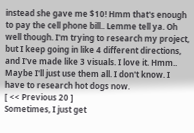instead she gave me $10! Hmm that's enough to pay the cell phone bill.. Lemme tell ya. Oh well though. I'm trying to research my project, but I keep going in like 4 different directions, and I've made like 3 visuals. I love it. Hmm.. Maybe I'll just use them all. I don't know. I have to research hot dogs now.
[ << Previous 20 ]
Sometimes, I just get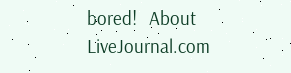bored!   About LiveJournal.com